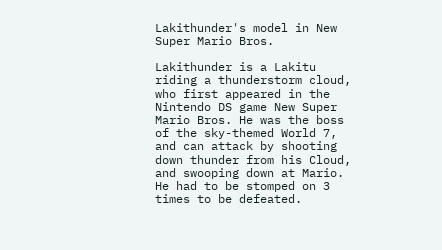Lakithunder's model in New Super Mario Bros.

Lakithunder is a Lakitu riding a thunderstorm cloud, who first appeared in the Nintendo DS game New Super Mario Bros. He was the boss of the sky-themed World 7, and can attack by shooting down thunder from his Cloud, and swooping down at Mario. He had to be stomped on 3 times to be defeated.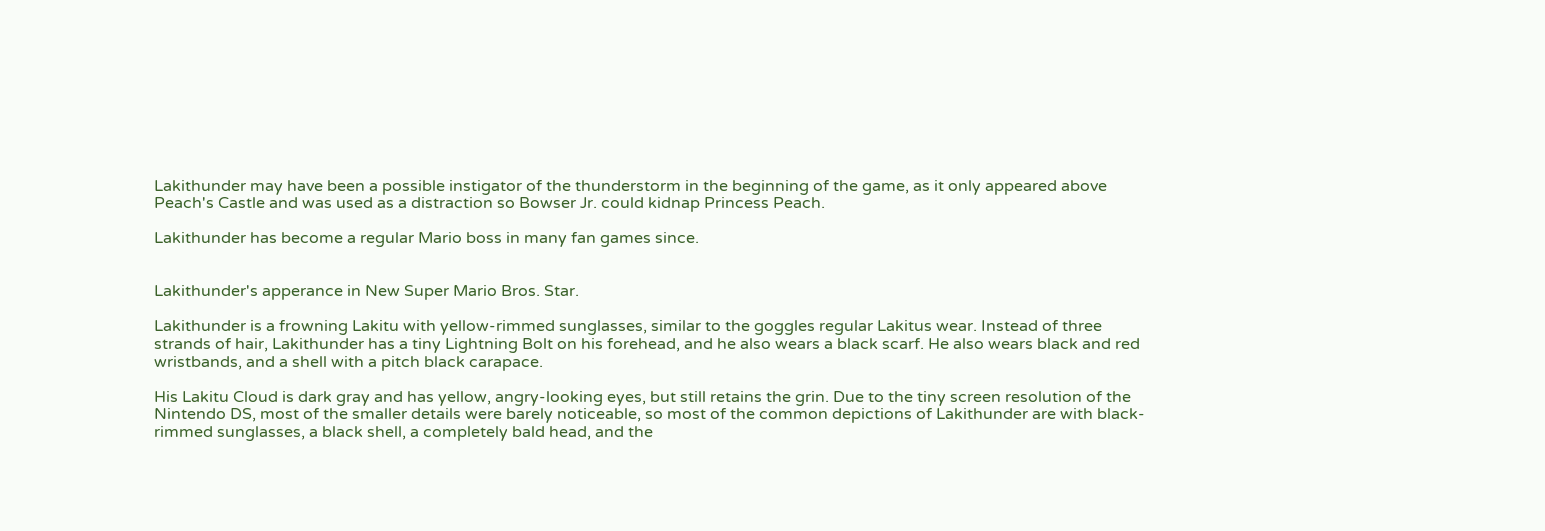Lakithunder may have been a possible instigator of the thunderstorm in the beginning of the game, as it only appeared above Peach's Castle and was used as a distraction so Bowser Jr. could kidnap Princess Peach.

Lakithunder has become a regular Mario boss in many fan games since.


Lakithunder's apperance in New Super Mario Bros. Star.

Lakithunder is a frowning Lakitu with yellow-rimmed sunglasses, similar to the goggles regular Lakitus wear. Instead of three strands of hair, Lakithunder has a tiny Lightning Bolt on his forehead, and he also wears a black scarf. He also wears black and red wristbands, and a shell with a pitch black carapace.

His Lakitu Cloud is dark gray and has yellow, angry-looking eyes, but still retains the grin. Due to the tiny screen resolution of the Nintendo DS, most of the smaller details were barely noticeable, so most of the common depictions of Lakithunder are with black-rimmed sunglasses, a black shell, a completely bald head, and the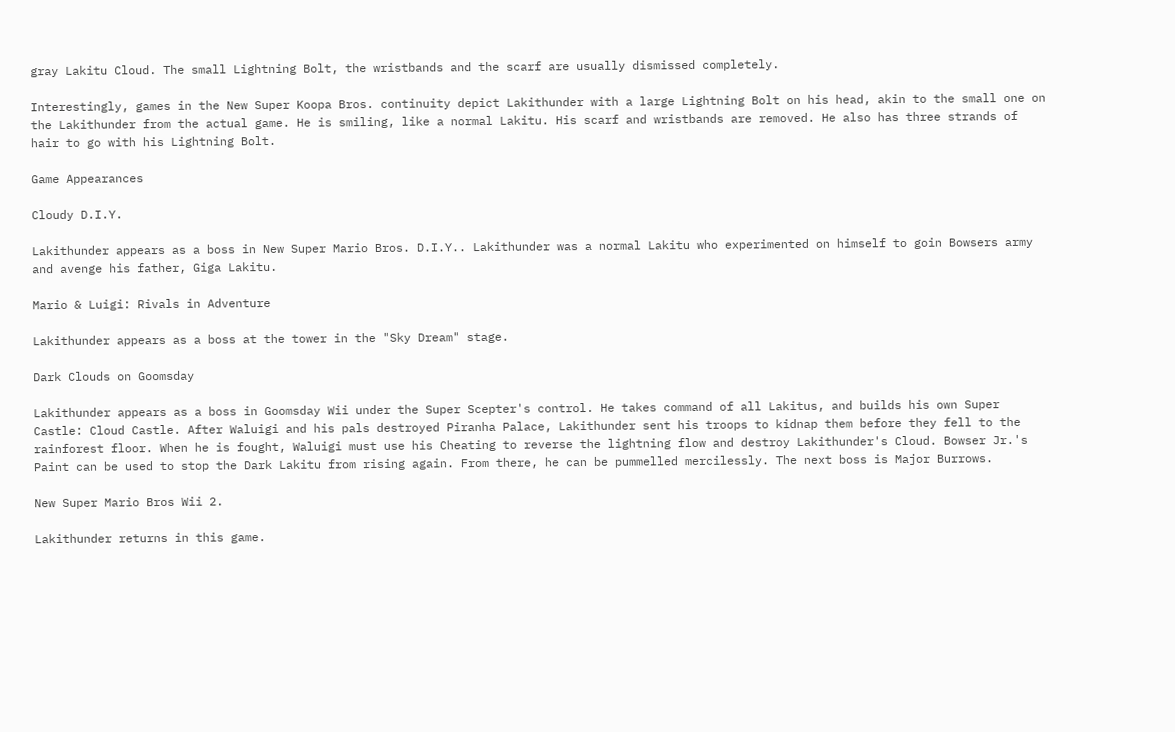gray Lakitu Cloud. The small Lightning Bolt, the wristbands and the scarf are usually dismissed completely.

Interestingly, games in the New Super Koopa Bros. continuity depict Lakithunder with a large Lightning Bolt on his head, akin to the small one on the Lakithunder from the actual game. He is smiling, like a normal Lakitu. His scarf and wristbands are removed. He also has three strands of hair to go with his Lightning Bolt.

Game Appearances

Cloudy D.I.Y.

Lakithunder appears as a boss in New Super Mario Bros. D.I.Y.. Lakithunder was a normal Lakitu who experimented on himself to goin Bowsers army and avenge his father, Giga Lakitu.

Mario & Luigi: Rivals in Adventure

Lakithunder appears as a boss at the tower in the "Sky Dream" stage.

Dark Clouds on Goomsday

Lakithunder appears as a boss in Goomsday Wii under the Super Scepter's control. He takes command of all Lakitus, and builds his own Super Castle: Cloud Castle. After Waluigi and his pals destroyed Piranha Palace, Lakithunder sent his troops to kidnap them before they fell to the rainforest floor. When he is fought, Waluigi must use his Cheating to reverse the lightning flow and destroy Lakithunder's Cloud. Bowser Jr.'s Paint can be used to stop the Dark Lakitu from rising again. From there, he can be pummelled mercilessly. The next boss is Major Burrows.

New Super Mario Bros Wii 2.

Lakithunder returns in this game.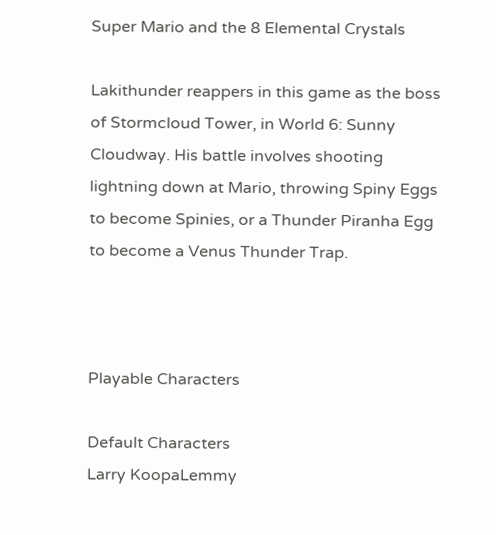Super Mario and the 8 Elemental Crystals

Lakithunder reappers in this game as the boss of Stormcloud Tower, in World 6: Sunny Cloudway. His battle involves shooting lightning down at Mario, throwing Spiny Eggs to become Spinies, or a Thunder Piranha Egg to become a Venus Thunder Trap.



Playable Characters

Default Characters
Larry KoopaLemmy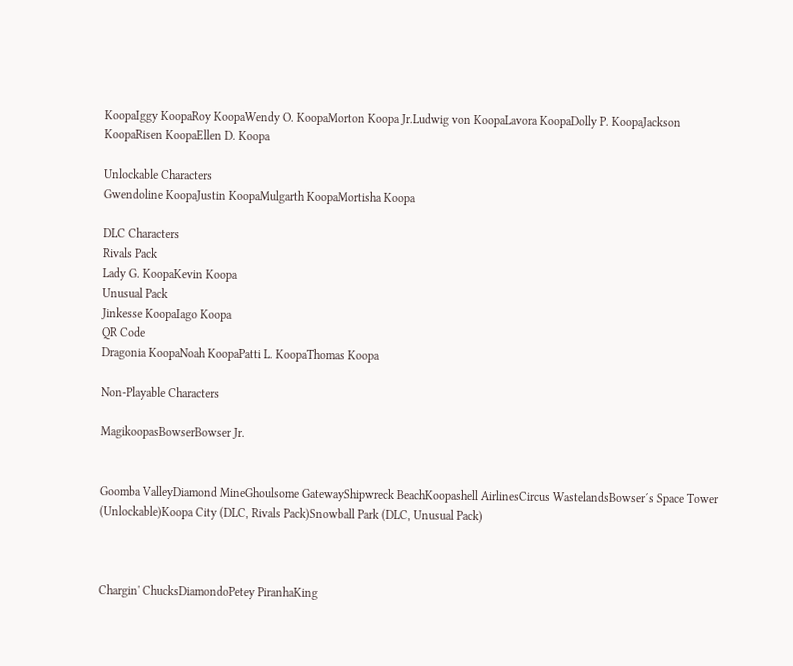KoopaIggy KoopaRoy KoopaWendy O. KoopaMorton Koopa Jr.Ludwig von KoopaLavora KoopaDolly P. KoopaJackson KoopaRisen KoopaEllen D. Koopa

Unlockable Characters
Gwendoline KoopaJustin KoopaMulgarth KoopaMortisha Koopa

DLC Characters
Rivals Pack
Lady G. KoopaKevin Koopa
Unusual Pack
Jinkesse KoopaIago Koopa
QR Code
Dragonia KoopaNoah KoopaPatti L. KoopaThomas Koopa

Non-Playable Characters

MagikoopasBowserBowser Jr.


Goomba ValleyDiamond MineGhoulsome GatewayShipwreck BeachKoopashell AirlinesCircus WastelandsBowser´s Space Tower (Unlockable)Koopa City (DLC, Rivals Pack)Snowball Park (DLC, Unusual Pack)



Chargin' ChucksDiamondoPetey PiranhaKing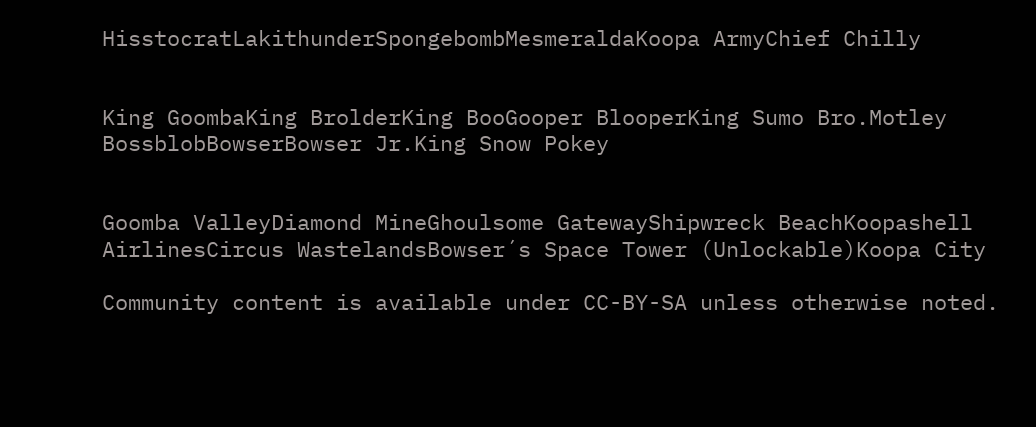HisstocratLakithunderSpongebombMesmeraldaKoopa ArmyChief Chilly


King GoombaKing BrolderKing BooGooper BlooperKing Sumo Bro.Motley BossblobBowserBowser Jr.King Snow Pokey


Goomba ValleyDiamond MineGhoulsome GatewayShipwreck BeachKoopashell AirlinesCircus WastelandsBowser´s Space Tower (Unlockable)Koopa City

Community content is available under CC-BY-SA unless otherwise noted.